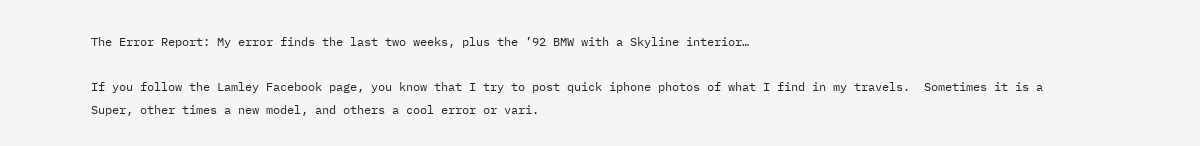The Error Report: My error finds the last two weeks, plus the ’92 BMW with a Skyline interior…

If you follow the Lamley Facebook page, you know that I try to post quick iphone photos of what I find in my travels.  Sometimes it is a Super, other times a new model, and others a cool error or vari.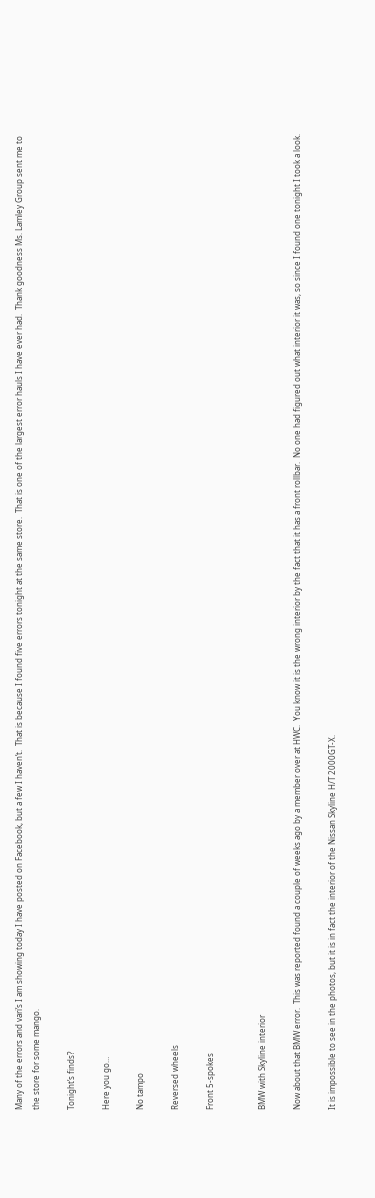Many of the errors and vari’s I am showing today I have posted on Facebook, but a few I haven’t.  That is because I found five errors tonight at the same store.  That is one of the largest error hauls I have ever had.  Thank goodness Ms. Lamley Group sent me to the store for some mango.

Tonight’s finds?

Here you go…

No tampo

Reversed wheels

Front 5-spokes


BMW with Skyline interior

Now about that BMW error.  This was reported found a couple of weeks ago by a member over at HWC.  You know it is the wrong interior by the fact that it has a front rollbar.  No one had figured out what interior it was, so since I found one tonight I took a look.

It is impossible to see in the photos, but it is in fact the interior of the Nissan Skyline H/T 2000GT-X.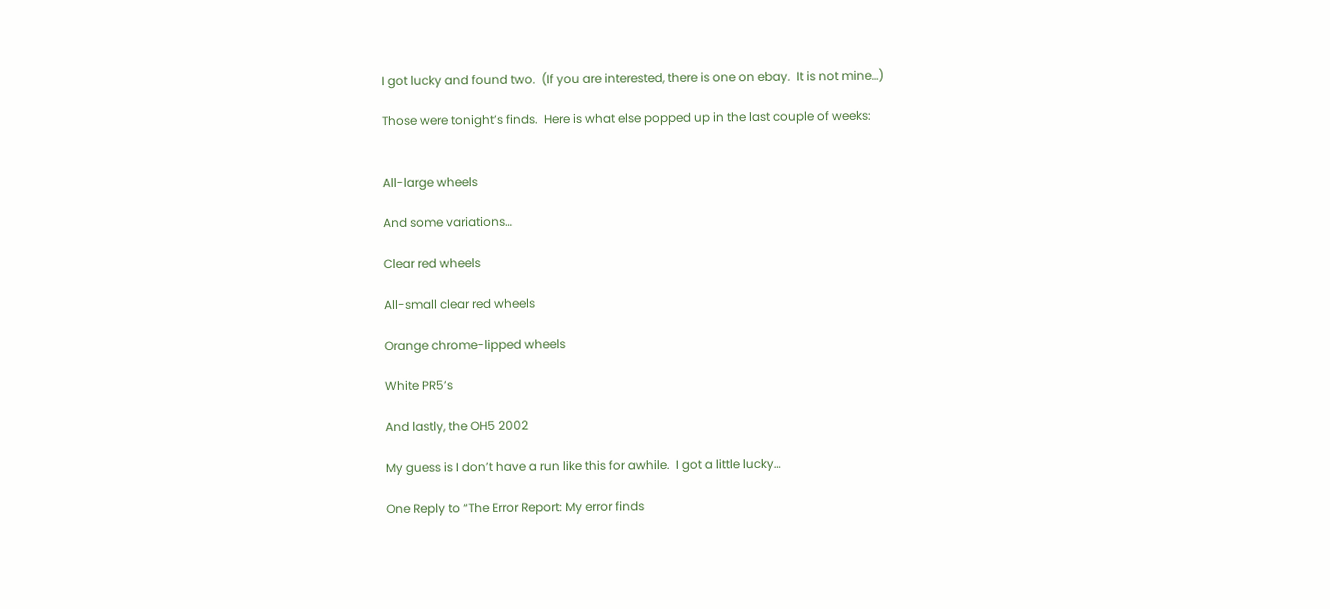I got lucky and found two.  (If you are interested, there is one on ebay.  It is not mine…)

Those were tonight’s finds.  Here is what else popped up in the last couple of weeks:


All-large wheels

And some variations…

Clear red wheels

All-small clear red wheels

Orange chrome-lipped wheels

White PR5’s

And lastly, the OH5 2002

My guess is I don’t have a run like this for awhile.  I got a little lucky…

One Reply to “The Error Report: My error finds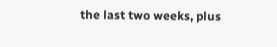the last two weeks, plus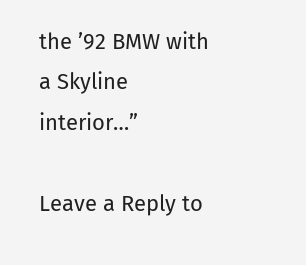the ’92 BMW with a Skyline interior…”

Leave a Reply to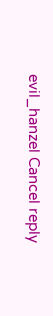evil_hanzel Cancel reply